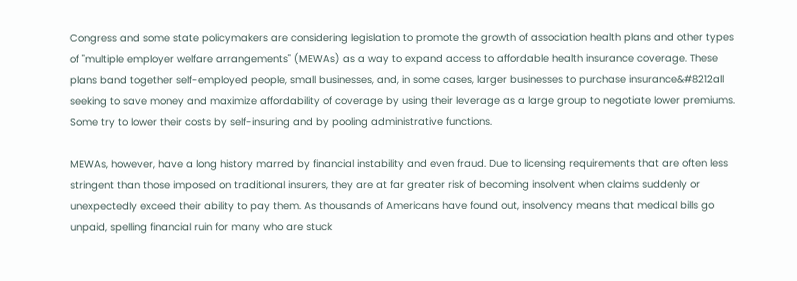Congress and some state policymakers are considering legislation to promote the growth of association health plans and other types of "multiple employer welfare arrangements" (MEWAs) as a way to expand access to affordable health insurance coverage. These plans band together self-employed people, small businesses, and, in some cases, larger businesses to purchase insurance&#8212all seeking to save money and maximize affordability of coverage by using their leverage as a large group to negotiate lower premiums. Some try to lower their costs by self-insuring and by pooling administrative functions.

MEWAs, however, have a long history marred by financial instability and even fraud. Due to licensing requirements that are often less stringent than those imposed on traditional insurers, they are at far greater risk of becoming insolvent when claims suddenly or unexpectedly exceed their ability to pay them. As thousands of Americans have found out, insolvency means that medical bills go unpaid, spelling financial ruin for many who are stuck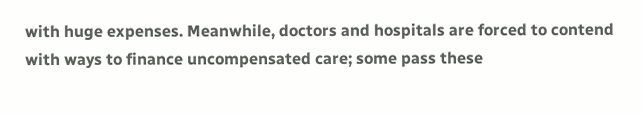with huge expenses. Meanwhile, doctors and hospitals are forced to contend with ways to finance uncompensated care; some pass these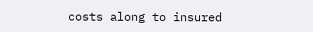costs along to insured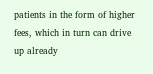patients in the form of higher fees, which in turn can drive up already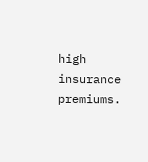high insurance premiums.